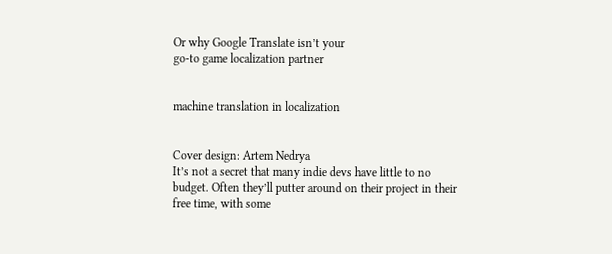Or why Google Translate isn’t your
go-to game localization partner


machine translation in localization


Cover design: Artem Nedrya
It’s not a secret that many indie devs have little to no budget. Often they’ll putter around on their project in their free time, with some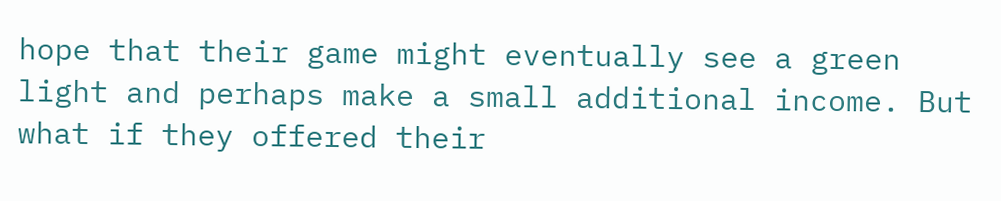hope that their game might eventually see a green light and perhaps make a small additional income. But what if they offered their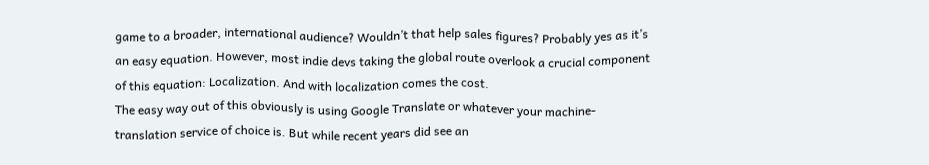game to a broader, international audience? Wouldn’t that help sales figures? Probably yes as it’s an easy equation. However, most indie devs taking the global route overlook a crucial component of this equation: Localization. And with localization comes the cost.
The easy way out of this obviously is using Google Translate or whatever your machine-translation service of choice is. But while recent years did see an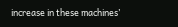increase in these machines’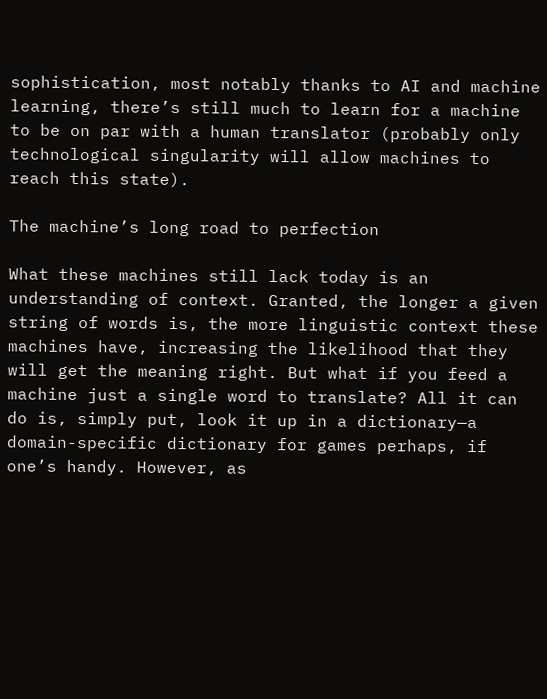sophistication, most notably thanks to AI and machine learning, there’s still much to learn for a machine to be on par with a human translator (probably only technological singularity will allow machines to reach this state).

The machine’s long road to perfection

What these machines still lack today is an understanding of context. Granted, the longer a given string of words is, the more linguistic context these machines have, increasing the likelihood that they will get the meaning right. But what if you feed a machine just a single word to translate? All it can do is, simply put, look it up in a dictionary—a domain-specific dictionary for games perhaps, if one’s handy. However, as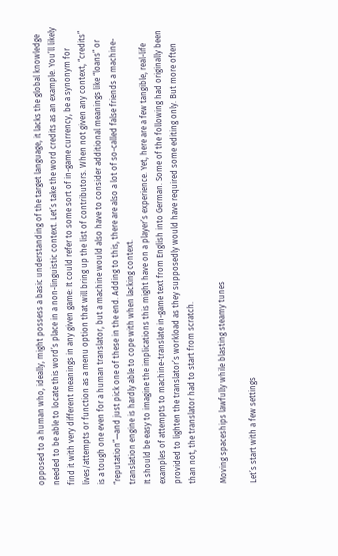opposed to a human who, ideally, might possess a basic understanding of the target language, it lacks the global knowledge needed to be able to locate this word’s place in a non-linguistic context. Let’s take the word credits as an example. You’ll likely find it with very different meanings in any given game: It could refer to some sort of in-game currency, be a synonym for lives/attempts or function as a menu option that will bring up the list of contributors. When not given any context, “credits” is a tough one even for a human translator, but a machine would also have to consider additional meanings like “loans” or “reputation”—and just pick one of these in the end. Adding to this, there are also a lot of so-called false friends a machine-translation engine is hardly able to cope with when lacking context.
It should be easy to imagine the implications this might have on a player’s experience. Yet, here are a few tangible, real-life examples of attempts to machine-translate in-game text from English into German. Some of the following had originally been provided to lighten the translator’s workload as they supposedly would have required some editing only. But more often than not, the translator had to start from scratch.

Moving spaceships lawfully while blasting steamy tunes

Let’s start with a few settings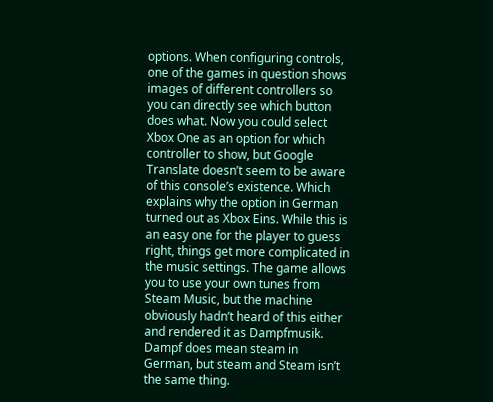options. When configuring controls, one of the games in question shows images of different controllers so you can directly see which button does what. Now you could select Xbox One as an option for which controller to show, but Google Translate doesn’t seem to be aware of this console’s existence. Which explains why the option in German turned out as Xbox Eins. While this is an easy one for the player to guess right, things get more complicated in the music settings. The game allows you to use your own tunes from Steam Music, but the machine obviously hadn’t heard of this either and rendered it as Dampfmusik. Dampf does mean steam in German, but steam and Steam isn’t the same thing.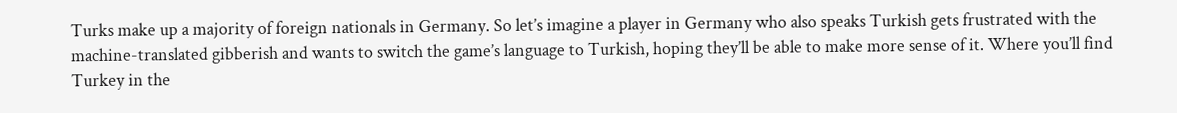Turks make up a majority of foreign nationals in Germany. So let’s imagine a player in Germany who also speaks Turkish gets frustrated with the machine-translated gibberish and wants to switch the game’s language to Turkish, hoping they’ll be able to make more sense of it. Where you’ll find Turkey in the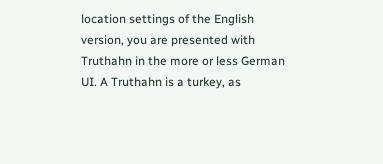location settings of the English version, you are presented with Truthahn in the more or less German UI. A Truthahn is a turkey, as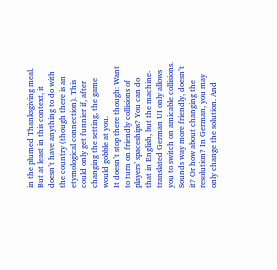in the plumed Thanksgiving meal. But at least in this context, it doesn’t have anything to do with the country (though there is an etymological connection). This could only get funnier if, after changing the setting, the game would gobble at you.
It doesn’t stop there though: Want to turn on friendly collisions of players’ spaceships? You can do that in English, but the machine-translated German UI only allows you to switch on amicable collisions. Sounds way more friendly, doesn’t it? Or how about changing the resolution? In German, you may only change the solution. And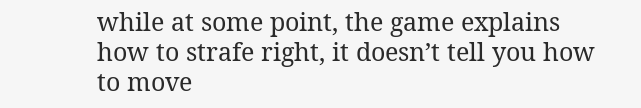while at some point, the game explains how to strafe right, it doesn’t tell you how to move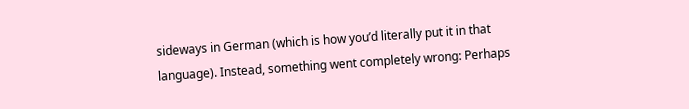sideways in German (which is how you’d literally put it in that language). Instead, something went completely wrong: Perhaps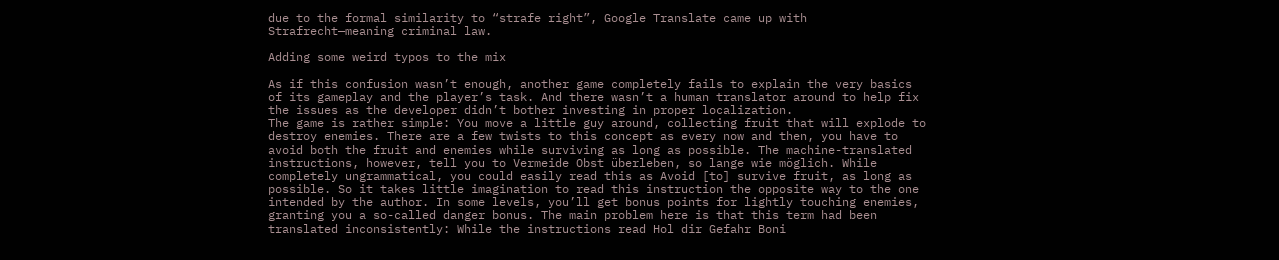due to the formal similarity to “strafe right”, Google Translate came up with Strafrecht—meaning criminal law.

Adding some weird typos to the mix

As if this confusion wasn’t enough, another game completely fails to explain the very basics of its gameplay and the player’s task. And there wasn’t a human translator around to help fix the issues as the developer didn’t bother investing in proper localization.
The game is rather simple: You move a little guy around, collecting fruit that will explode to destroy enemies. There are a few twists to this concept as every now and then, you have to avoid both the fruit and enemies while surviving as long as possible. The machine-translated instructions, however, tell you to Vermeide Obst überleben, so lange wie möglich. While completely ungrammatical, you could easily read this as Avoid [to] survive fruit, as long as possible. So it takes little imagination to read this instruction the opposite way to the one intended by the author. In some levels, you’ll get bonus points for lightly touching enemies, granting you a so-called danger bonus. The main problem here is that this term had been translated inconsistently: While the instructions read Hol dir Gefahr Boni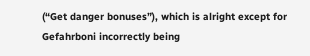(“Get danger bonuses”), which is alright except for Gefahrboni incorrectly being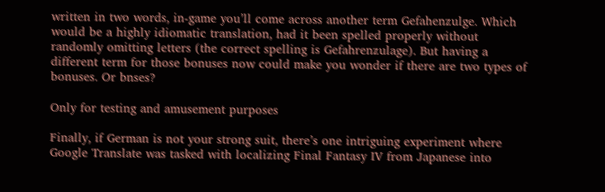written in two words, in-game you’ll come across another term Gefahenzulge. Which would be a highly idiomatic translation, had it been spelled properly without randomly omitting letters (the correct spelling is Gefahrenzulage). But having a different term for those bonuses now could make you wonder if there are two types of bonuses. Or bnses?

Only for testing and amusement purposes

Finally, if German is not your strong suit, there’s one intriguing experiment where Google Translate was tasked with localizing Final Fantasy IV from Japanese into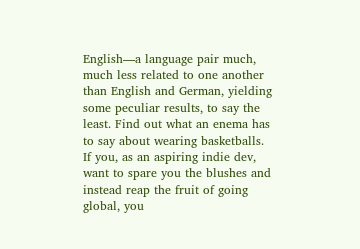English—a language pair much, much less related to one another than English and German, yielding some peculiar results, to say the least. Find out what an enema has to say about wearing basketballs.
If you, as an aspiring indie dev, want to spare you the blushes and instead reap the fruit of going global, you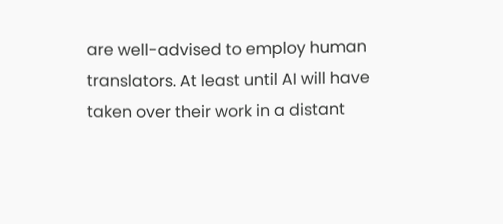are well-advised to employ human translators. At least until AI will have taken over their work in a distant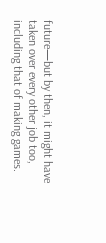future—but by then, it might have taken over every other job too, including that of making games.